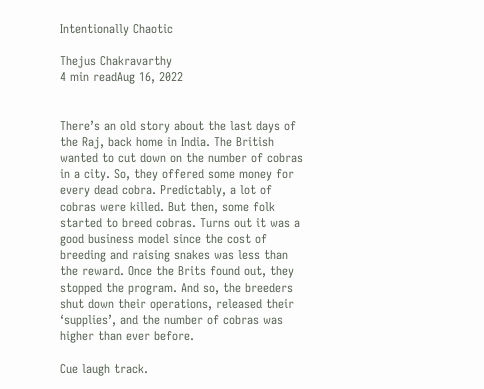Intentionally Chaotic

Thejus Chakravarthy
4 min readAug 16, 2022


There’s an old story about the last days of the Raj, back home in India. The British wanted to cut down on the number of cobras in a city. So, they offered some money for every dead cobra. Predictably, a lot of cobras were killed. But then, some folk started to breed cobras. Turns out it was a good business model since the cost of breeding and raising snakes was less than the reward. Once the Brits found out, they stopped the program. And so, the breeders shut down their operations, released their ‘supplies’, and the number of cobras was higher than ever before.

Cue laugh track.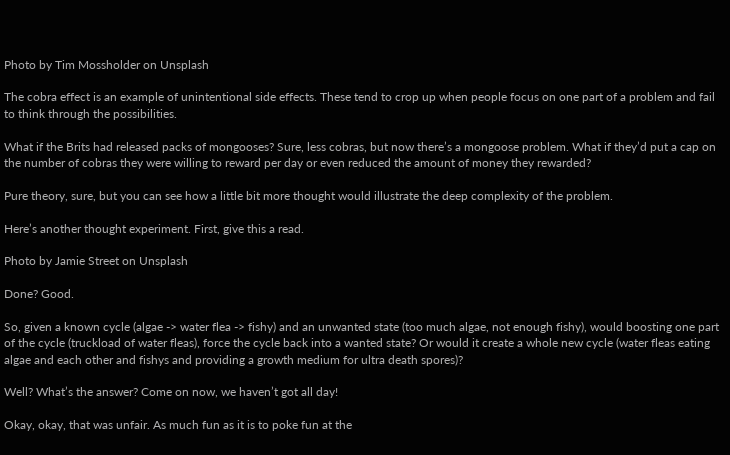Photo by Tim Mossholder on Unsplash

The cobra effect is an example of unintentional side effects. These tend to crop up when people focus on one part of a problem and fail to think through the possibilities.

What if the Brits had released packs of mongooses? Sure, less cobras, but now there’s a mongoose problem. What if they’d put a cap on the number of cobras they were willing to reward per day or even reduced the amount of money they rewarded?

Pure theory, sure, but you can see how a little bit more thought would illustrate the deep complexity of the problem.

Here’s another thought experiment. First, give this a read.

Photo by Jamie Street on Unsplash

Done? Good.

So, given a known cycle (algae -> water flea -> fishy) and an unwanted state (too much algae, not enough fishy), would boosting one part of the cycle (truckload of water fleas), force the cycle back into a wanted state? Or would it create a whole new cycle (water fleas eating algae and each other and fishys and providing a growth medium for ultra death spores)?

Well? What’s the answer? Come on now, we haven’t got all day!

Okay, okay, that was unfair. As much fun as it is to poke fun at the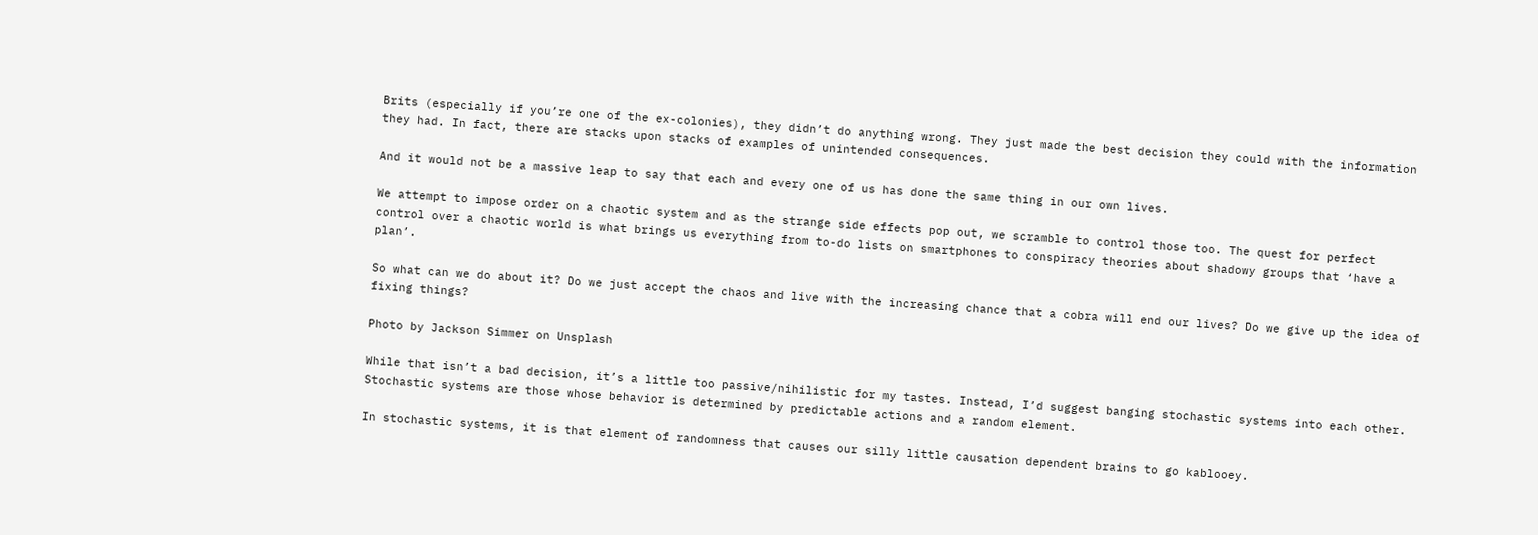Brits (especially if you’re one of the ex-colonies), they didn’t do anything wrong. They just made the best decision they could with the information they had. In fact, there are stacks upon stacks of examples of unintended consequences.

And it would not be a massive leap to say that each and every one of us has done the same thing in our own lives.

We attempt to impose order on a chaotic system and as the strange side effects pop out, we scramble to control those too. The quest for perfect control over a chaotic world is what brings us everything from to-do lists on smartphones to conspiracy theories about shadowy groups that ‘have a plan’.

So what can we do about it? Do we just accept the chaos and live with the increasing chance that a cobra will end our lives? Do we give up the idea of fixing things?

Photo by Jackson Simmer on Unsplash

While that isn’t a bad decision, it’s a little too passive/nihilistic for my tastes. Instead, I’d suggest banging stochastic systems into each other. Stochastic systems are those whose behavior is determined by predictable actions and a random element.

In stochastic systems, it is that element of randomness that causes our silly little causation dependent brains to go kablooey.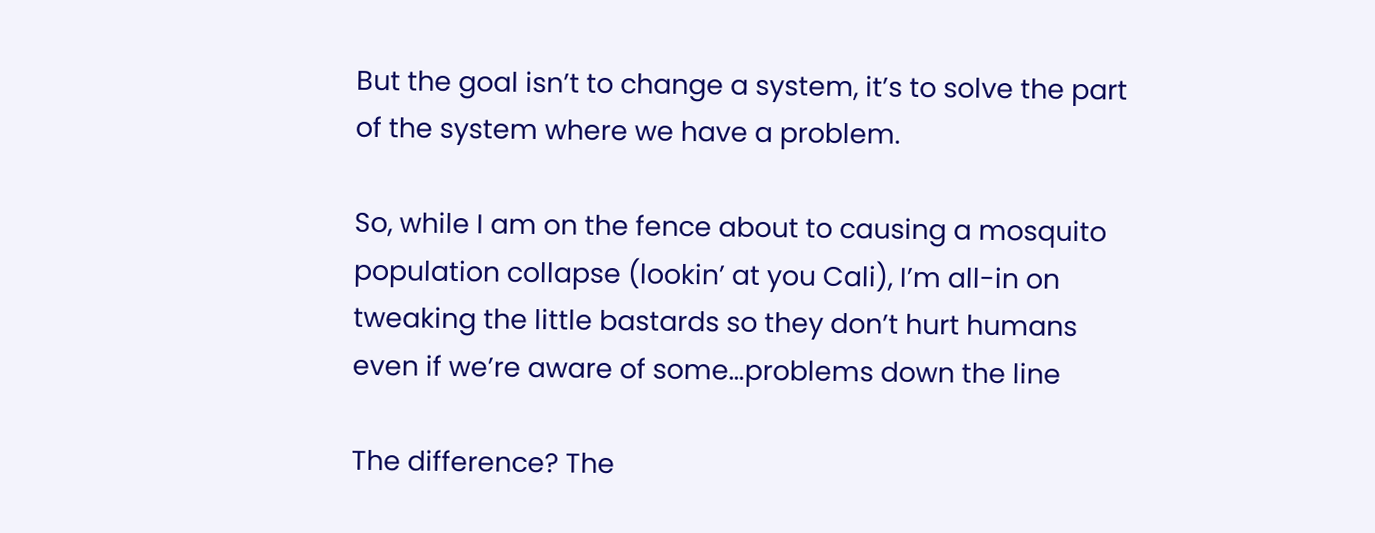But the goal isn’t to change a system, it’s to solve the part of the system where we have a problem.

So, while I am on the fence about to causing a mosquito population collapse (lookin’ at you Cali), I’m all-in on tweaking the little bastards so they don’t hurt humans even if we’re aware of some…problems down the line

The difference? The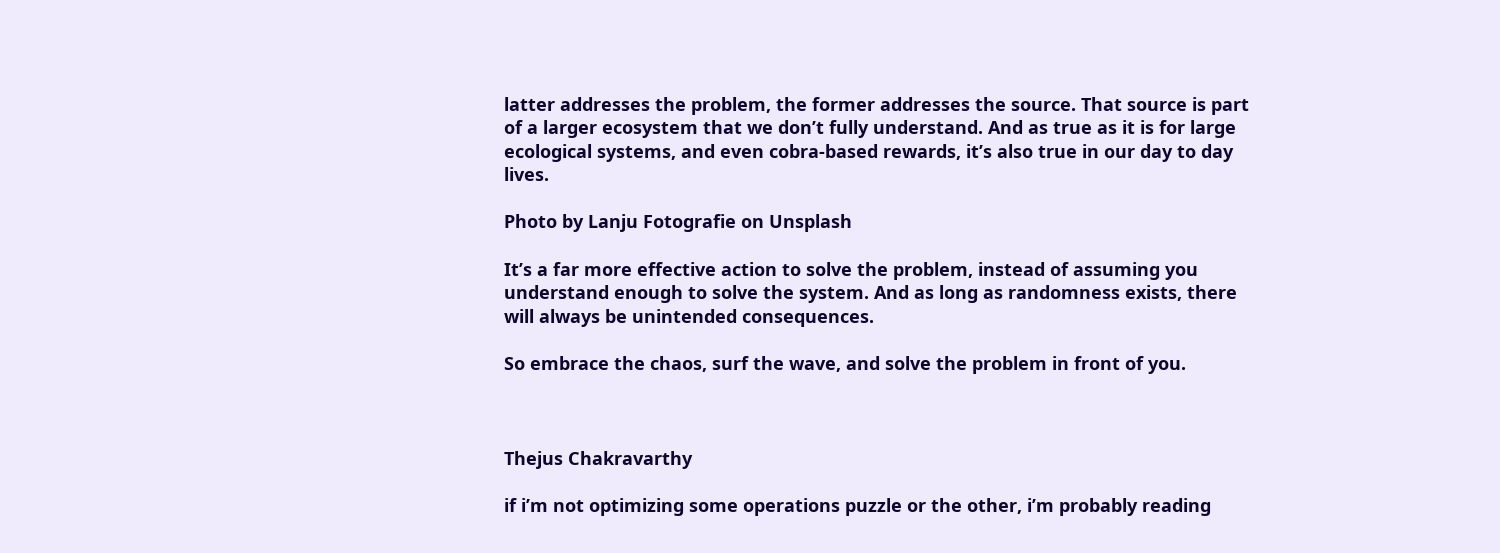latter addresses the problem, the former addresses the source. That source is part of a larger ecosystem that we don’t fully understand. And as true as it is for large ecological systems, and even cobra-based rewards, it’s also true in our day to day lives.

Photo by Lanju Fotografie on Unsplash

It’s a far more effective action to solve the problem, instead of assuming you understand enough to solve the system. And as long as randomness exists, there will always be unintended consequences.

So embrace the chaos, surf the wave, and solve the problem in front of you.



Thejus Chakravarthy

if i’m not optimizing some operations puzzle or the other, i’m probably reading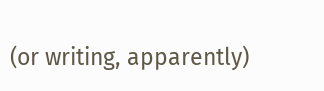(or writing, apparently)